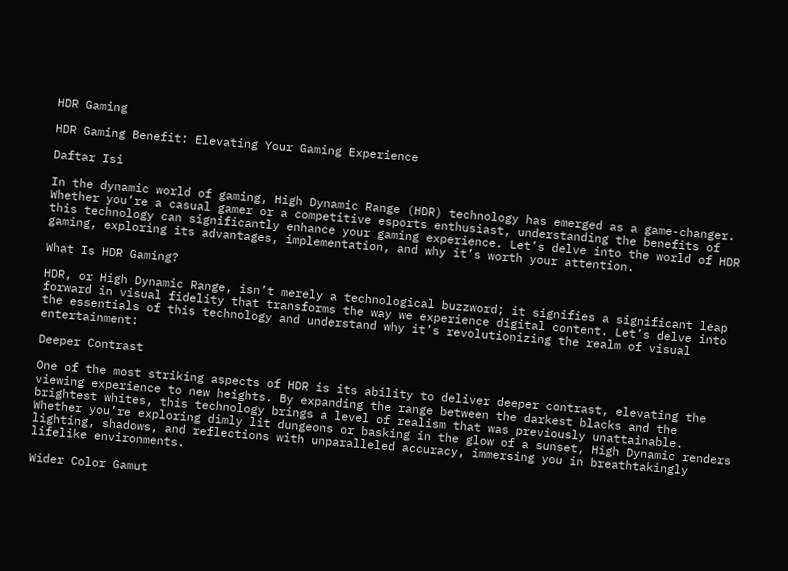HDR Gaming

HDR Gaming Benefit: Elevating Your Gaming Experience

Daftar Isi

In the dynamic world of gaming, High Dynamic Range (HDR) technology has emerged as a game-changer. Whether you’re a casual gamer or a competitive esports enthusiast, understanding the benefits of this technology can significantly enhance your gaming experience. Let’s delve into the world of HDR gaming, exploring its advantages, implementation, and why it’s worth your attention.

What Is HDR Gaming?

HDR, or High Dynamic Range, isn’t merely a technological buzzword; it signifies a significant leap forward in visual fidelity that transforms the way we experience digital content. Let’s delve into the essentials of this technology and understand why it’s revolutionizing the realm of visual entertainment:

Deeper Contrast

One of the most striking aspects of HDR is its ability to deliver deeper contrast, elevating the viewing experience to new heights. By expanding the range between the darkest blacks and the brightest whites, this technology brings a level of realism that was previously unattainable. Whether you’re exploring dimly lit dungeons or basking in the glow of a sunset, High Dynamic renders lighting, shadows, and reflections with unparalleled accuracy, immersing you in breathtakingly lifelike environments.

Wider Color Gamut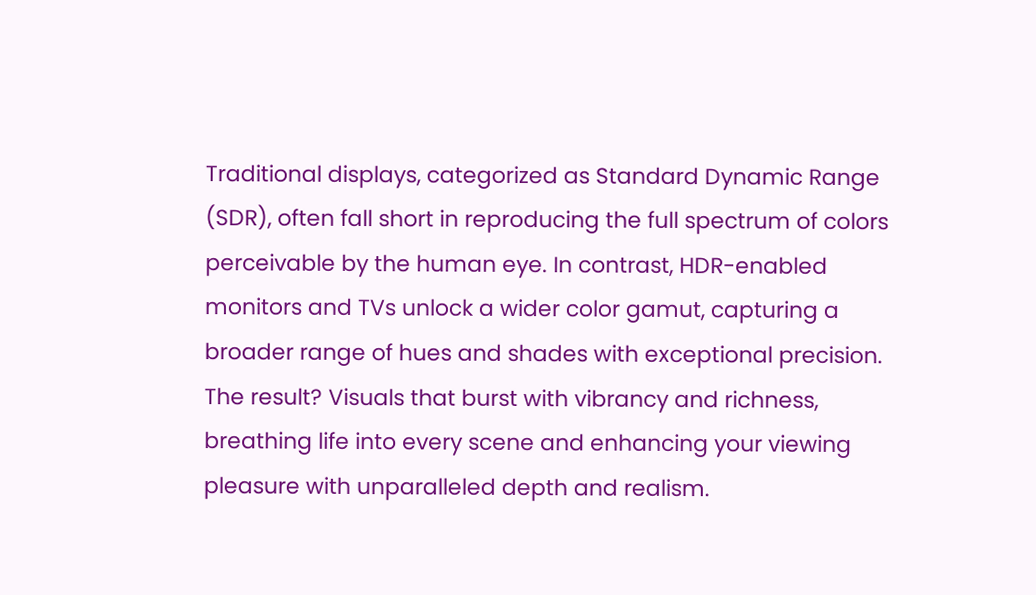Traditional displays, categorized as Standard Dynamic Range (SDR), often fall short in reproducing the full spectrum of colors perceivable by the human eye. In contrast, HDR-enabled monitors and TVs unlock a wider color gamut, capturing a broader range of hues and shades with exceptional precision. The result? Visuals that burst with vibrancy and richness, breathing life into every scene and enhancing your viewing pleasure with unparalleled depth and realism.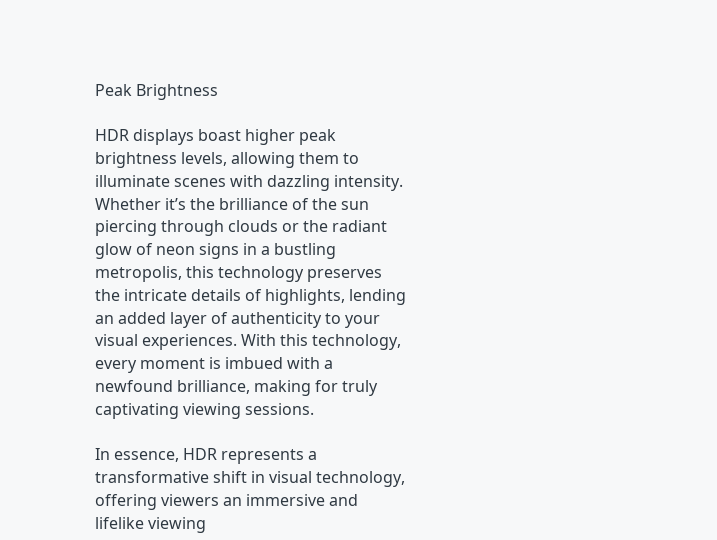Peak Brightness

HDR displays boast higher peak brightness levels, allowing them to illuminate scenes with dazzling intensity. Whether it’s the brilliance of the sun piercing through clouds or the radiant glow of neon signs in a bustling metropolis, this technology preserves the intricate details of highlights, lending an added layer of authenticity to your visual experiences. With this technology, every moment is imbued with a newfound brilliance, making for truly captivating viewing sessions.

In essence, HDR represents a transformative shift in visual technology, offering viewers an immersive and lifelike viewing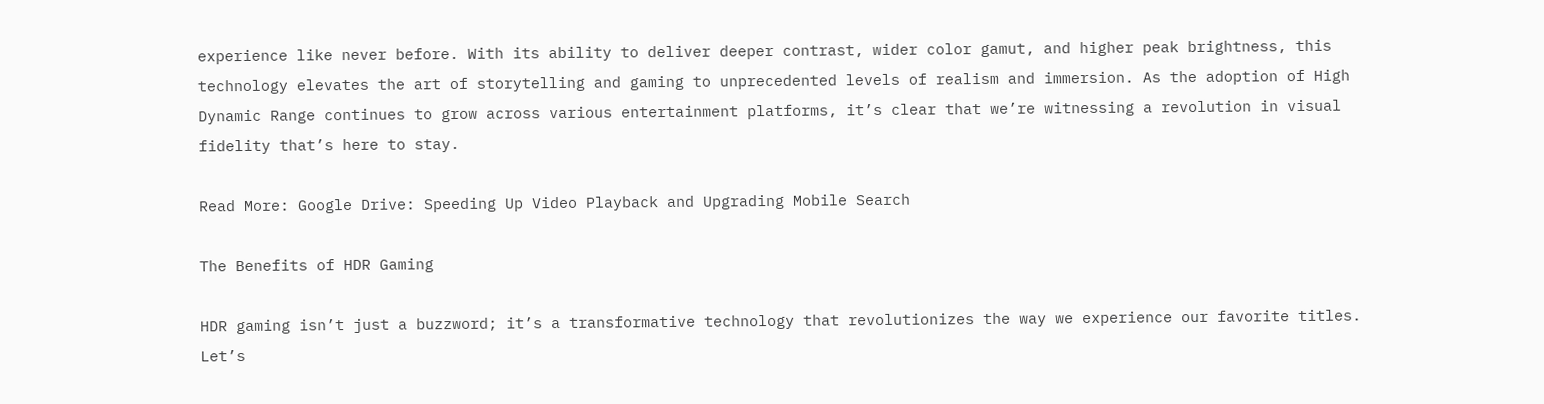experience like never before. With its ability to deliver deeper contrast, wider color gamut, and higher peak brightness, this technology elevates the art of storytelling and gaming to unprecedented levels of realism and immersion. As the adoption of High Dynamic Range continues to grow across various entertainment platforms, it’s clear that we’re witnessing a revolution in visual fidelity that’s here to stay.

Read More: Google Drive: Speeding Up Video Playback and Upgrading Mobile Search

The Benefits of HDR Gaming

HDR gaming isn’t just a buzzword; it’s a transformative technology that revolutionizes the way we experience our favorite titles. Let’s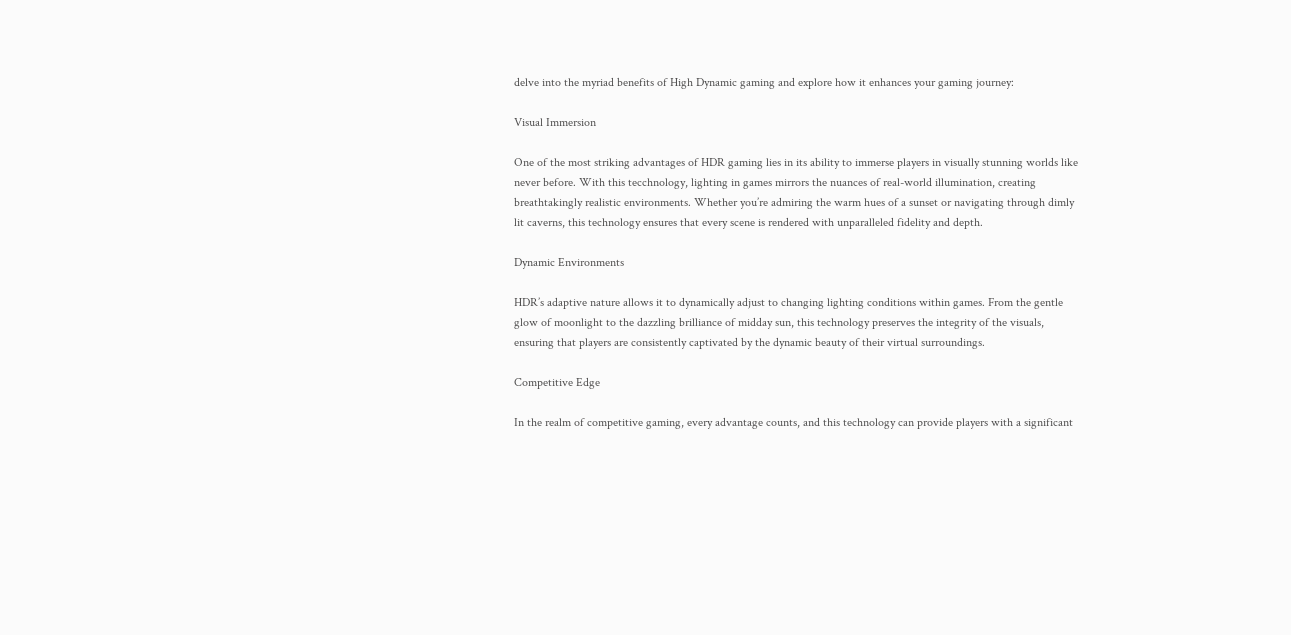delve into the myriad benefits of High Dynamic gaming and explore how it enhances your gaming journey:

Visual Immersion

One of the most striking advantages of HDR gaming lies in its ability to immerse players in visually stunning worlds like never before. With this tecchnology, lighting in games mirrors the nuances of real-world illumination, creating breathtakingly realistic environments. Whether you’re admiring the warm hues of a sunset or navigating through dimly lit caverns, this technology ensures that every scene is rendered with unparalleled fidelity and depth.

Dynamic Environments

HDR’s adaptive nature allows it to dynamically adjust to changing lighting conditions within games. From the gentle glow of moonlight to the dazzling brilliance of midday sun, this technology preserves the integrity of the visuals, ensuring that players are consistently captivated by the dynamic beauty of their virtual surroundings.

Competitive Edge

In the realm of competitive gaming, every advantage counts, and this technology can provide players with a significant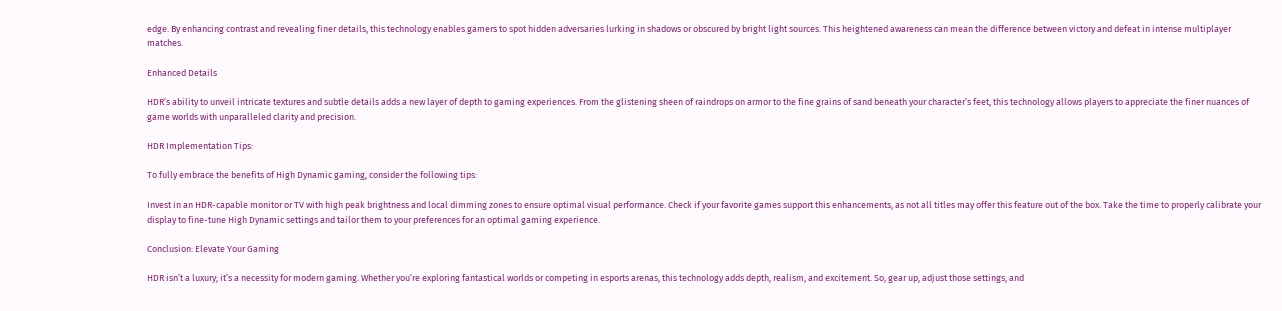edge. By enhancing contrast and revealing finer details, this technology enables gamers to spot hidden adversaries lurking in shadows or obscured by bright light sources. This heightened awareness can mean the difference between victory and defeat in intense multiplayer matches.

Enhanced Details

HDR’s ability to unveil intricate textures and subtle details adds a new layer of depth to gaming experiences. From the glistening sheen of raindrops on armor to the fine grains of sand beneath your character’s feet, this technology allows players to appreciate the finer nuances of game worlds with unparalleled clarity and precision.

HDR Implementation Tips:

To fully embrace the benefits of High Dynamic gaming, consider the following tips:

Invest in an HDR-capable monitor or TV with high peak brightness and local dimming zones to ensure optimal visual performance. Check if your favorite games support this enhancements, as not all titles may offer this feature out of the box. Take the time to properly calibrate your display to fine-tune High Dynamic settings and tailor them to your preferences for an optimal gaming experience.

Conclusion: Elevate Your Gaming

HDR isn’t a luxury; it’s a necessity for modern gaming. Whether you’re exploring fantastical worlds or competing in esports arenas, this technology adds depth, realism, and excitement. So, gear up, adjust those settings, and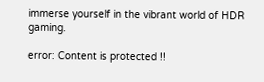immerse yourself in the vibrant world of HDR gaming.

error: Content is protected !!